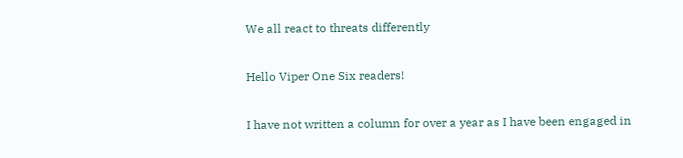We all react to threats differently

Hello Viper One Six readers!

I have not written a column for over a year as I have been engaged in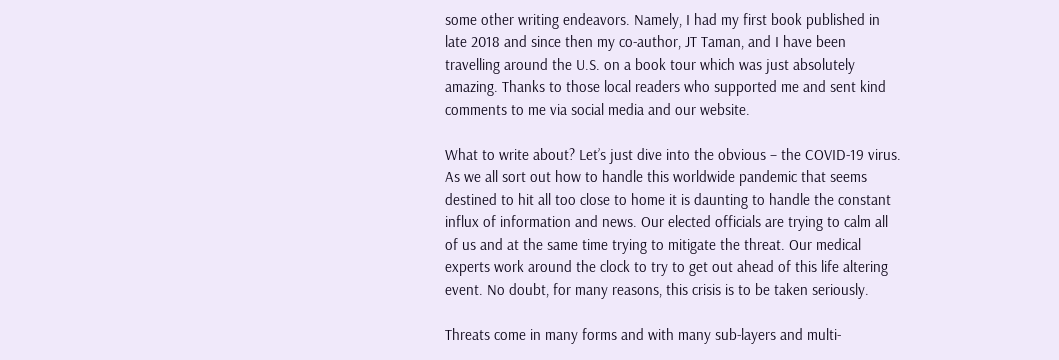some other writing endeavors. Namely, I had my first book published in late 2018 and since then my co-author, JT Taman, and I have been travelling around the U.S. on a book tour which was just absolutely amazing. Thanks to those local readers who supported me and sent kind comments to me via social media and our website.

What to write about? Let’s just dive into the obvious – the COVID-19 virus. As we all sort out how to handle this worldwide pandemic that seems destined to hit all too close to home it is daunting to handle the constant influx of information and news. Our elected officials are trying to calm all of us and at the same time trying to mitigate the threat. Our medical experts work around the clock to try to get out ahead of this life altering event. No doubt, for many reasons, this crisis is to be taken seriously.

Threats come in many forms and with many sub-layers and multi-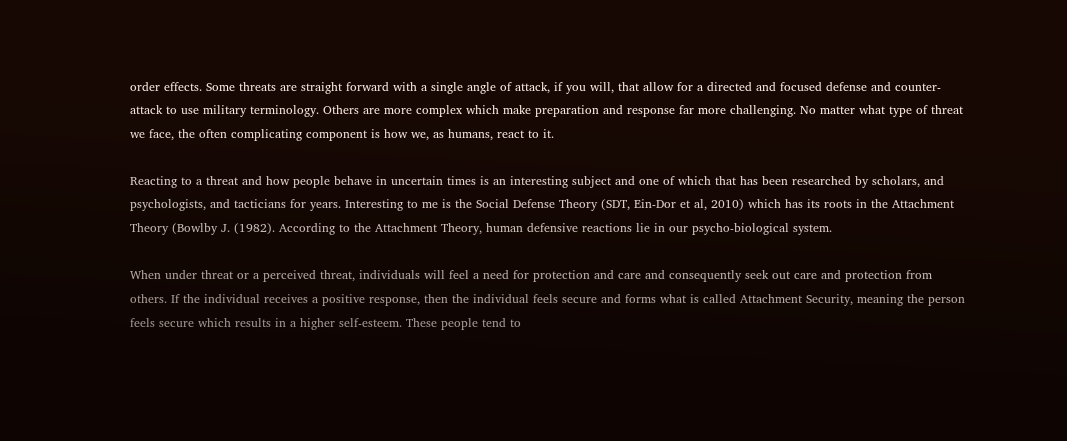order effects. Some threats are straight forward with a single angle of attack, if you will, that allow for a directed and focused defense and counter-attack to use military terminology. Others are more complex which make preparation and response far more challenging. No matter what type of threat we face, the often complicating component is how we, as humans, react to it.

Reacting to a threat and how people behave in uncertain times is an interesting subject and one of which that has been researched by scholars, and psychologists, and tacticians for years. Interesting to me is the Social Defense Theory (SDT, Ein-Dor et al, 2010) which has its roots in the Attachment Theory (Bowlby J. (1982). According to the Attachment Theory, human defensive reactions lie in our psycho-biological system.

When under threat or a perceived threat, individuals will feel a need for protection and care and consequently seek out care and protection from others. If the individual receives a positive response, then the individual feels secure and forms what is called Attachment Security, meaning the person feels secure which results in a higher self-esteem. These people tend to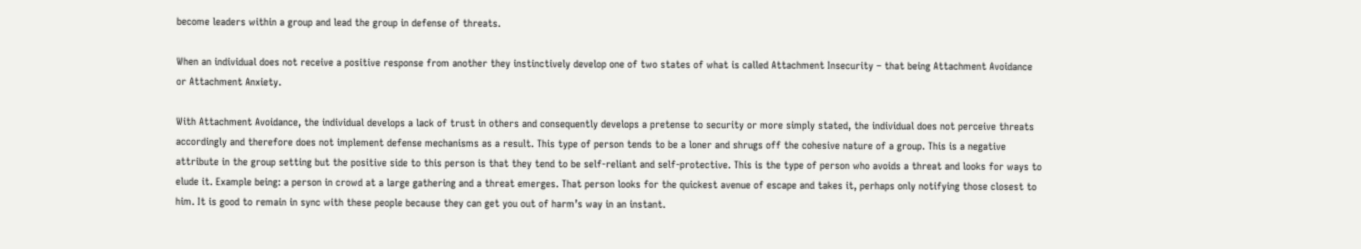become leaders within a group and lead the group in defense of threats.

When an individual does not receive a positive response from another they instinctively develop one of two states of what is called Attachment Insecurity – that being Attachment Avoidance or Attachment Anxiety.

With Attachment Avoidance, the individual develops a lack of trust in others and consequently develops a pretense to security or more simply stated, the individual does not perceive threats accordingly and therefore does not implement defense mechanisms as a result. This type of person tends to be a loner and shrugs off the cohesive nature of a group. This is a negative attribute in the group setting but the positive side to this person is that they tend to be self-reliant and self-protective. This is the type of person who avoids a threat and looks for ways to elude it. Example being: a person in crowd at a large gathering and a threat emerges. That person looks for the quickest avenue of escape and takes it, perhaps only notifying those closest to him. It is good to remain in sync with these people because they can get you out of harm’s way in an instant.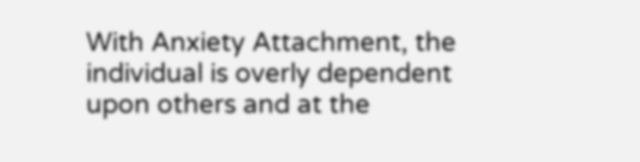With Anxiety Attachment, the individual is overly dependent upon others and at the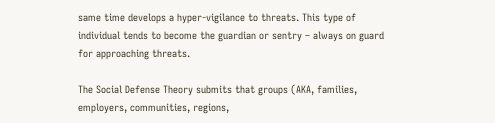same time develops a hyper-vigilance to threats. This type of individual tends to become the guardian or sentry – always on guard for approaching threats.

The Social Defense Theory submits that groups (AKA, families, employers, communities, regions,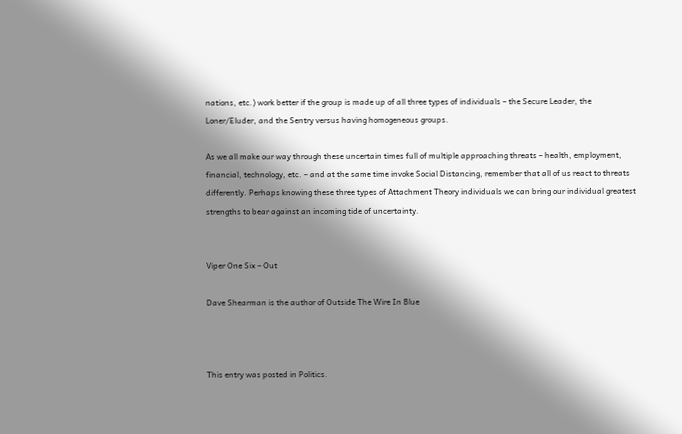nations, etc.) work better if the group is made up of all three types of individuals – the Secure Leader, the Loner/Eluder, and the Sentry versus having homogeneous groups.

As we all make our way through these uncertain times full of multiple approaching threats – health, employment, financial, technology, etc. – and at the same time invoke Social Distancing, remember that all of us react to threats differently. Perhaps knowing these three types of Attachment Theory individuals we can bring our individual greatest strengths to bear against an incoming tide of uncertainty.


Viper One Six – Out

Dave Shearman is the author of Outside The Wire In Blue



This entry was posted in Politics.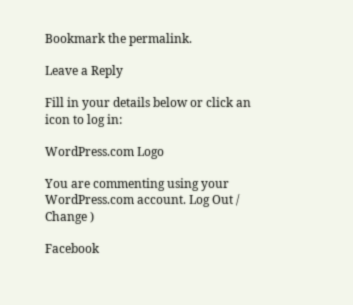Bookmark the permalink.

Leave a Reply

Fill in your details below or click an icon to log in:

WordPress.com Logo

You are commenting using your WordPress.com account. Log Out /  Change )

Facebook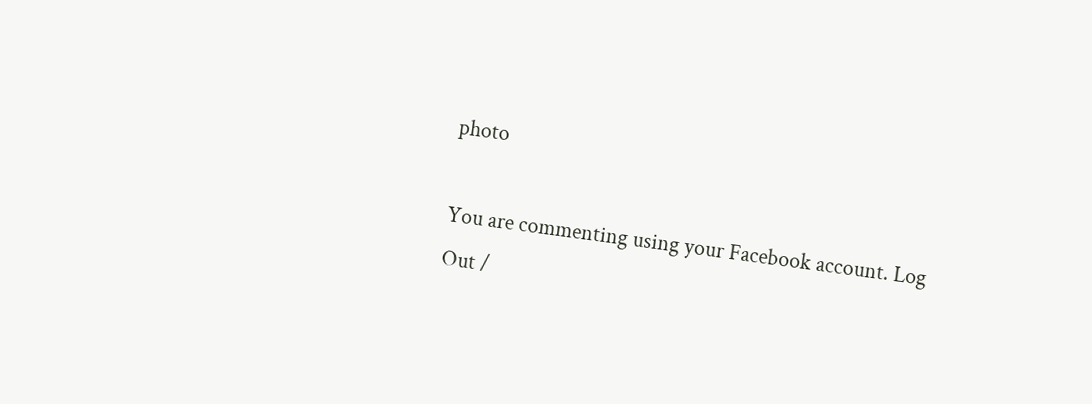photo

You are commenting using your Facebook account. Log Out /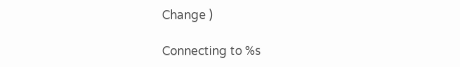Change )

Connecting to %s